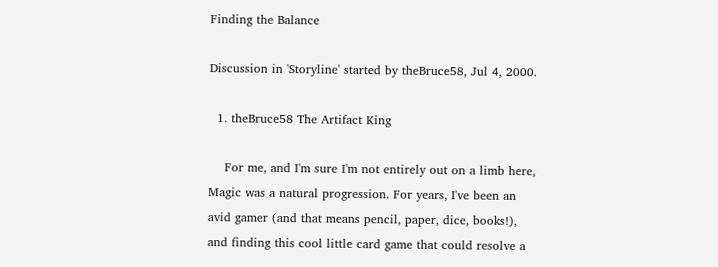Finding the Balance

Discussion in 'Storyline' started by theBruce58, Jul 4, 2000.

  1. theBruce58 The Artifact King

    For me, and I'm sure I'm not entirely out on a limb here, Magic was a natural progression. For years, I've been an avid gamer (and that means pencil, paper, dice, books!), and finding this cool little card game that could resolve a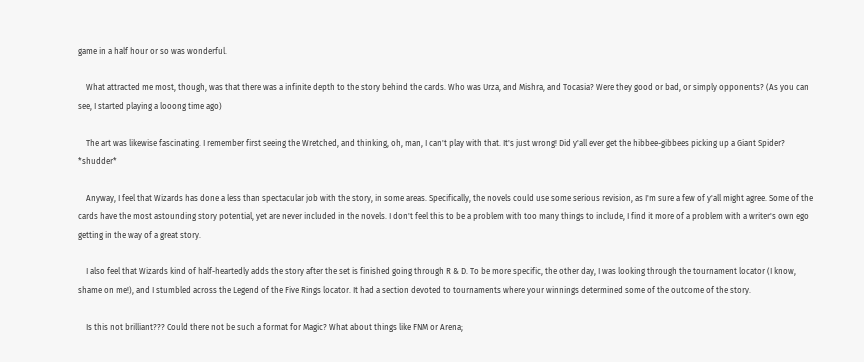game in a half hour or so was wonderful.

    What attracted me most, though, was that there was a infinite depth to the story behind the cards. Who was Urza, and Mishra, and Tocasia? Were they good or bad, or simply opponents? (As you can see, I started playing a looong time ago)

    The art was likewise fascinating. I remember first seeing the Wretched, and thinking, oh, man, I can't play with that. It's just wrong! Did y'all ever get the hibbee-gibbees picking up a Giant Spider? *shudder*

    Anyway, I feel that Wizards has done a less than spectacular job with the story, in some areas. Specifically, the novels could use some serious revision, as I'm sure a few of y'all might agree. Some of the cards have the most astounding story potential, yet are never included in the novels. I don't feel this to be a problem with too many things to include, I find it more of a problem with a writer's own ego getting in the way of a great story.

    I also feel that Wizards kind of half-heartedly adds the story after the set is finished going through R & D. To be more specific, the other day, I was looking through the tournament locator (I know, shame on me!), and I stumbled across the Legend of the Five Rings locator. It had a section devoted to tournaments where your winnings determined some of the outcome of the story.

    Is this not brilliant??? Could there not be such a format for Magic? What about things like FNM or Arena;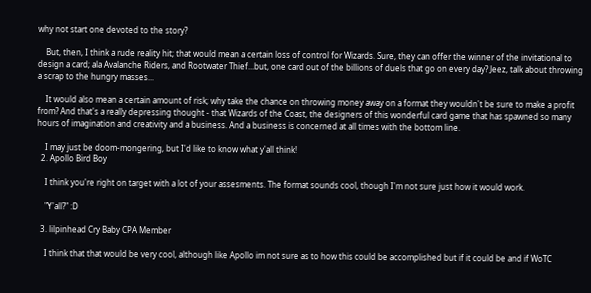why not start one devoted to the story?

    But, then, I think a rude reality hit; that would mean a certain loss of control for Wizards. Sure, they can offer the winner of the invitational to design a card; ala Avalanche Riders, and Rootwater Thief...but, one card out of the billions of duels that go on every day? Jeez, talk about throwing a scrap to the hungry masses...

    It would also mean a certain amount of risk; why take the chance on throwing money away on a format they wouldn't be sure to make a profit from? And that's a really depressing thought - that Wizards of the Coast, the designers of this wonderful card game that has spawned so many hours of imagination and creativity and a business. And a business is concerned at all times with the bottom line.

    I may just be doom-mongering, but I'd like to know what y'all think!
  2. Apollo Bird Boy

    I think you're right on target with a lot of your assesments. The format sounds cool, though I'm not sure just how it would work.

    "Y'all?" :D

  3. lilpinhead Cry Baby CPA Member

    I think that that would be very cool, although like Apollo im not sure as to how this could be accomplished but if it could be and if WoTC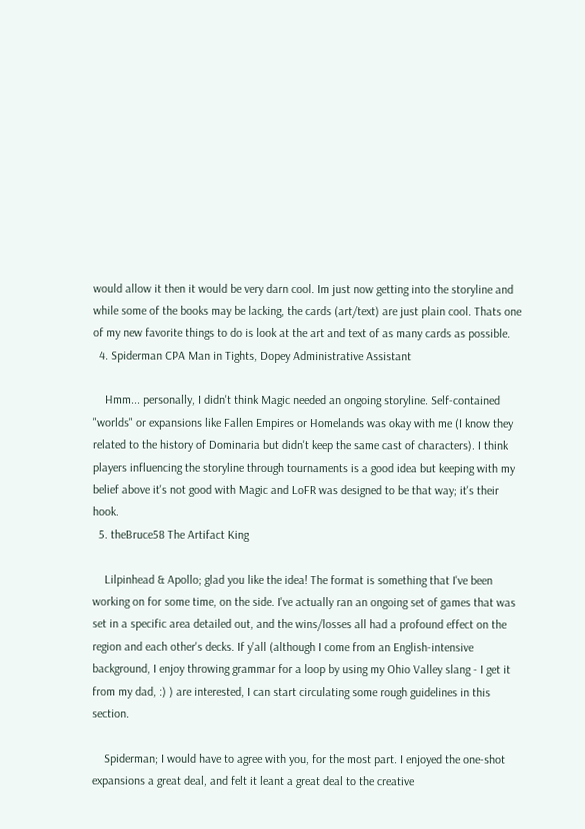would allow it then it would be very darn cool. Im just now getting into the storyline and while some of the books may be lacking, the cards (art/text) are just plain cool. Thats one of my new favorite things to do is look at the art and text of as many cards as possible.
  4. Spiderman CPA Man in Tights, Dopey Administrative Assistant

    Hmm... personally, I didn't think Magic needed an ongoing storyline. Self-contained "worlds" or expansions like Fallen Empires or Homelands was okay with me (I know they related to the history of Dominaria but didn't keep the same cast of characters). I think players influencing the storyline through tournaments is a good idea but keeping with my belief above it's not good with Magic and LoFR was designed to be that way; it's their hook.
  5. theBruce58 The Artifact King

    Lilpinhead & Apollo; glad you like the idea! The format is something that I've been working on for some time, on the side. I've actually ran an ongoing set of games that was set in a specific area detailed out, and the wins/losses all had a profound effect on the region and each other's decks. If y'all (although I come from an English-intensive background, I enjoy throwing grammar for a loop by using my Ohio Valley slang - I get it from my dad, :) ) are interested, I can start circulating some rough guidelines in this section.

    Spiderman; I would have to agree with you, for the most part. I enjoyed the one-shot expansions a great deal, and felt it leant a great deal to the creative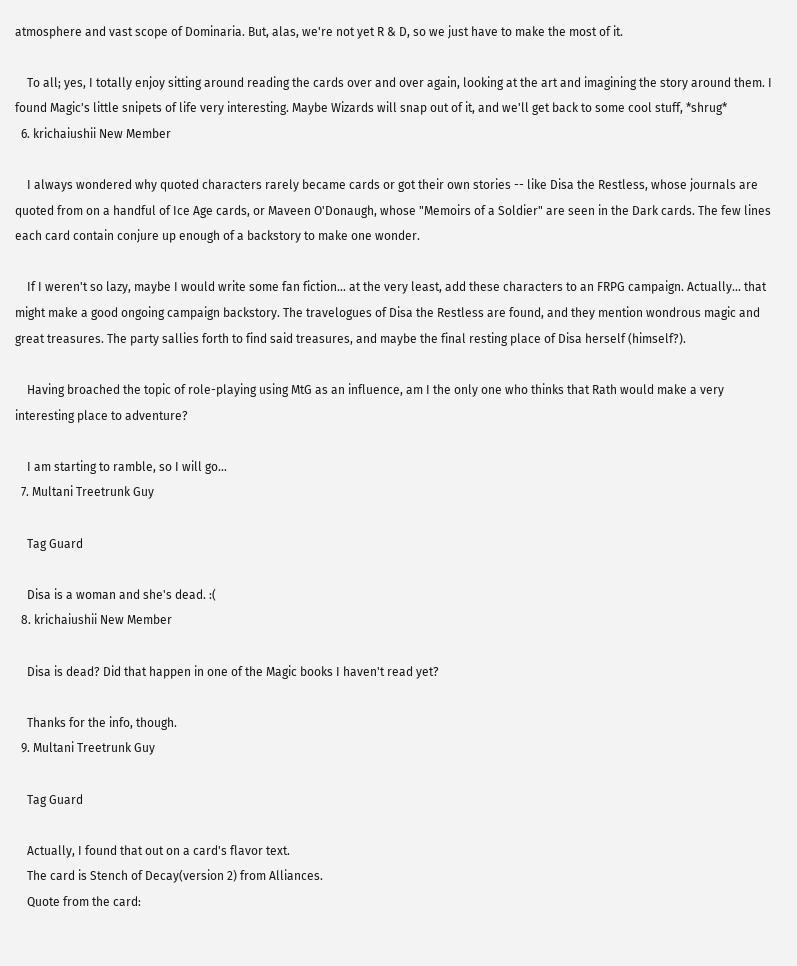atmosphere and vast scope of Dominaria. But, alas, we're not yet R & D, so we just have to make the most of it.

    To all; yes, I totally enjoy sitting around reading the cards over and over again, looking at the art and imagining the story around them. I found Magic's little snipets of life very interesting. Maybe Wizards will snap out of it, and we'll get back to some cool stuff, *shrug*
  6. krichaiushii New Member

    I always wondered why quoted characters rarely became cards or got their own stories -- like Disa the Restless, whose journals are quoted from on a handful of Ice Age cards, or Maveen O'Donaugh, whose "Memoirs of a Soldier" are seen in the Dark cards. The few lines each card contain conjure up enough of a backstory to make one wonder.

    If I weren't so lazy, maybe I would write some fan fiction... at the very least, add these characters to an FRPG campaign. Actually... that might make a good ongoing campaign backstory. The travelogues of Disa the Restless are found, and they mention wondrous magic and great treasures. The party sallies forth to find said treasures, and maybe the final resting place of Disa herself (himself?).

    Having broached the topic of role-playing using MtG as an influence, am I the only one who thinks that Rath would make a very interesting place to adventure?

    I am starting to ramble, so I will go...
  7. Multani Treetrunk Guy

    Tag Guard

    Disa is a woman and she's dead. :(
  8. krichaiushii New Member

    Disa is dead? Did that happen in one of the Magic books I haven't read yet?

    Thanks for the info, though.
  9. Multani Treetrunk Guy

    Tag Guard

    Actually, I found that out on a card's flavor text.
    The card is Stench of Decay(version 2) from Alliances.
    Quote from the card: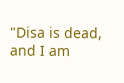"Disa is dead, and I am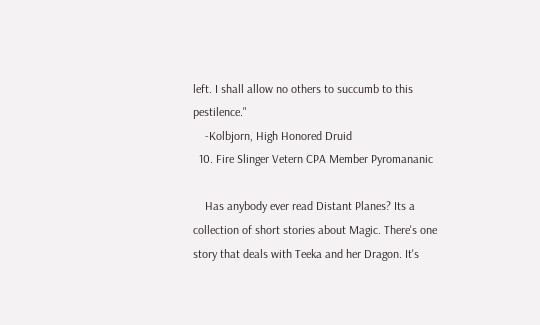left. I shall allow no others to succumb to this pestilence."
    -Kolbjorn, High Honored Druid
  10. Fire Slinger Vetern CPA Member Pyromananic

    Has anybody ever read Distant Planes? Its a collection of short stories about Magic. There's one story that deals with Teeka and her Dragon. It's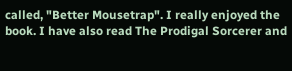called, "Better Mousetrap". I really enjoyed the book. I have also read The Prodigal Sorcerer and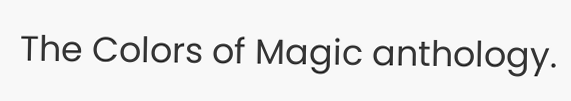The Colors of Magic anthology.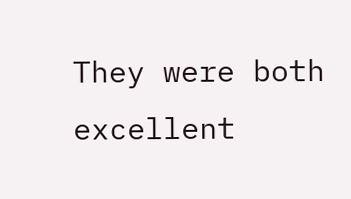They were both excellent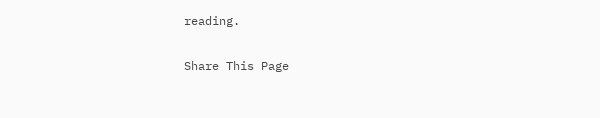reading.

Share This Page